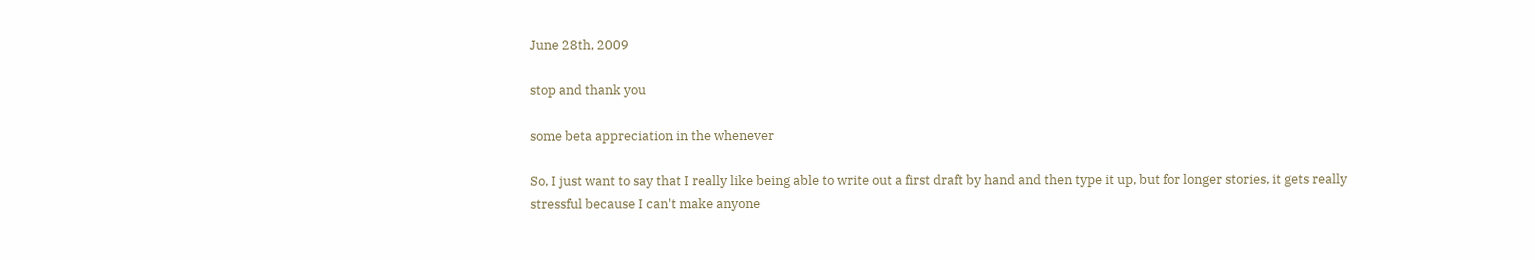June 28th, 2009

stop and thank you

some beta appreciation in the whenever

So, I just want to say that I really like being able to write out a first draft by hand and then type it up, but for longer stories, it gets really stressful because I can't make anyone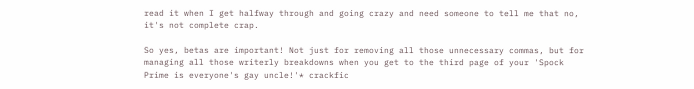read it when I get halfway through and going crazy and need someone to tell me that no, it's not complete crap.

So yes, betas are important! Not just for removing all those unnecessary commas, but for managing all those writerly breakdowns when you get to the third page of your 'Spock Prime is everyone's gay uncle!'* crackfic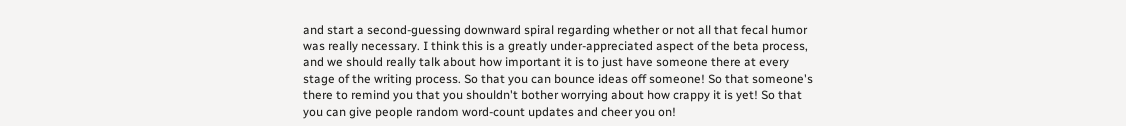and start a second-guessing downward spiral regarding whether or not all that fecal humor was really necessary. I think this is a greatly under-appreciated aspect of the beta process, and we should really talk about how important it is to just have someone there at every stage of the writing process. So that you can bounce ideas off someone! So that someone's there to remind you that you shouldn't bother worrying about how crappy it is yet! So that you can give people random word-count updates and cheer you on!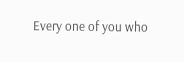Every one of you who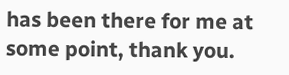has been there for me at some point, thank you.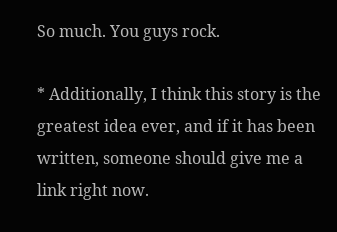So much. You guys rock.

* Additionally, I think this story is the greatest idea ever, and if it has been written, someone should give me a link right now.